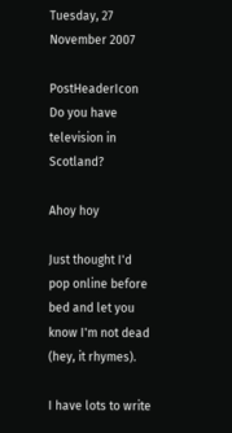Tuesday, 27 November 2007

PostHeaderIcon Do you have television in Scotland?

Ahoy hoy

Just thought I'd pop online before bed and let you know I'm not dead (hey, it rhymes).

I have lots to write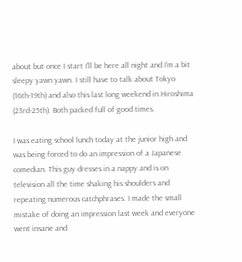about but once I start I'll be here all night and I'm a bit sleepy yawn yawn. I still have to talk about Tokyo (16th-19th) and also this last long weekend in Hiroshima (23rd-25th). Both packed full of good times.

I was eating school lunch today at the junior high and was being forced to do an impression of a Japanese comedian. This guy dresses in a nappy and is on television all the time shaking his shoulders and repeating numerous catchphrases. I made the small mistake of doing an impression last week and everyone went insane and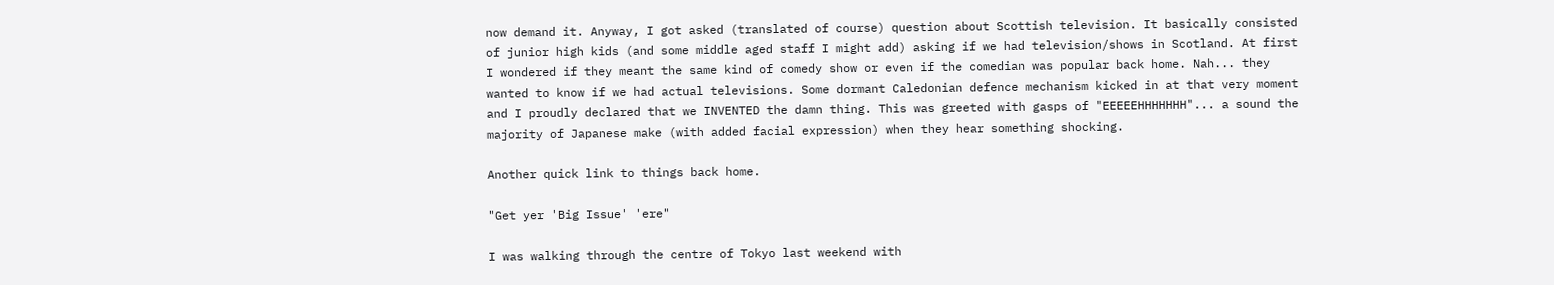now demand it. Anyway, I got asked (translated of course) question about Scottish television. It basically consisted of junior high kids (and some middle aged staff I might add) asking if we had television/shows in Scotland. At first I wondered if they meant the same kind of comedy show or even if the comedian was popular back home. Nah... they wanted to know if we had actual televisions. Some dormant Caledonian defence mechanism kicked in at that very moment and I proudly declared that we INVENTED the damn thing. This was greeted with gasps of "EEEEEHHHHHHH"... a sound the majority of Japanese make (with added facial expression) when they hear something shocking.

Another quick link to things back home.

"Get yer 'Big Issue' 'ere"

I was walking through the centre of Tokyo last weekend with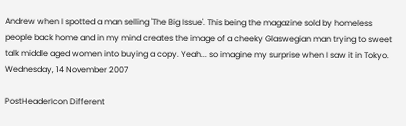Andrew when I spotted a man selling 'The Big Issue'. This being the magazine sold by homeless people back home and in my mind creates the image of a cheeky Glaswegian man trying to sweet talk middle aged women into buying a copy. Yeah... so imagine my surprise when I saw it in Tokyo.
Wednesday, 14 November 2007

PostHeaderIcon Different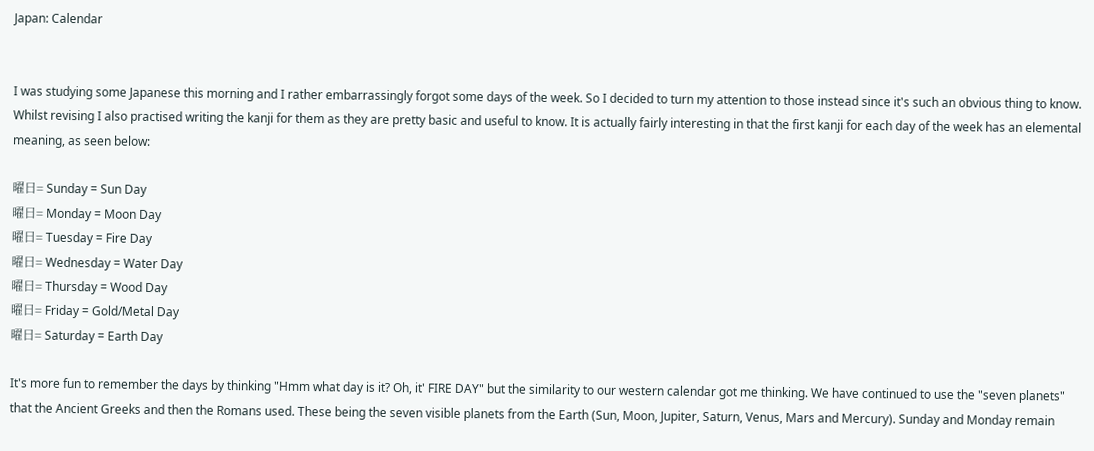Japan: Calendar


I was studying some Japanese this morning and I rather embarrassingly forgot some days of the week. So I decided to turn my attention to those instead since it's such an obvious thing to know. Whilst revising I also practised writing the kanji for them as they are pretty basic and useful to know. It is actually fairly interesting in that the first kanji for each day of the week has an elemental meaning, as seen below:

曜日= Sunday = Sun Day
曜日= Monday = Moon Day
曜日= Tuesday = Fire Day
曜日= Wednesday = Water Day
曜日= Thursday = Wood Day
曜日= Friday = Gold/Metal Day
曜日= Saturday = Earth Day

It's more fun to remember the days by thinking "Hmm what day is it? Oh, it' FIRE DAY" but the similarity to our western calendar got me thinking. We have continued to use the "seven planets" that the Ancient Greeks and then the Romans used. These being the seven visible planets from the Earth (Sun, Moon, Jupiter, Saturn, Venus, Mars and Mercury). Sunday and Monday remain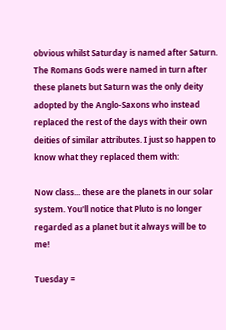obvious whilst Saturday is named after Saturn. The Romans Gods were named in turn after these planets but Saturn was the only deity adopted by the Anglo-Saxons who instead replaced the rest of the days with their own deities of similar attributes. I just so happen to know what they replaced them with:

Now class... these are the planets in our solar system. You'll notice that Pluto is no longer regarded as a planet but it always will be to me!

Tuesday =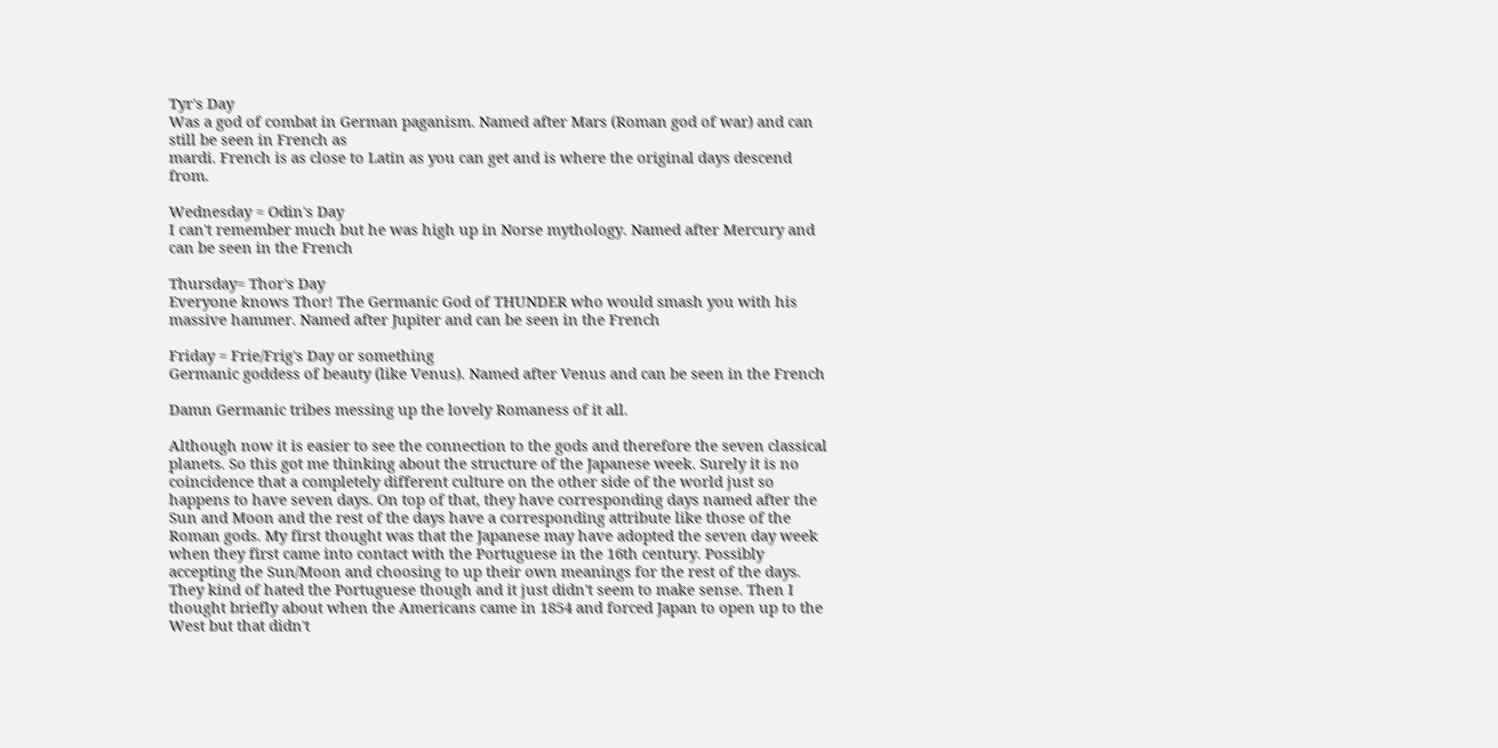Tyr's Day
Was a god of combat in German paganism. Named after Mars (Roman god of war) and can still be seen in French as
mardi. French is as close to Latin as you can get and is where the original days descend from.

Wednesday = Odin's Day
I can't remember much but he was high up in Norse mythology. Named after Mercury and can be seen in the French

Thursday= Thor's Day
Everyone knows Thor! The Germanic God of THUNDER who would smash you with his massive hammer. Named after Jupiter and can be seen in the French

Friday = Frie/Frig's Day or something
Germanic goddess of beauty (like Venus). Named after Venus and can be seen in the French

Damn Germanic tribes messing up the lovely Romaness of it all.

Although now it is easier to see the connection to the gods and therefore the seven classical planets. So this got me thinking about the structure of the Japanese week. Surely it is no coincidence that a completely different culture on the other side of the world just so happens to have seven days. On top of that, they have corresponding days named after the Sun and Moon and the rest of the days have a corresponding attribute like those of the Roman gods. My first thought was that the Japanese may have adopted the seven day week when they first came into contact with the Portuguese in the 16th century. Possibly accepting the Sun/Moon and choosing to up their own meanings for the rest of the days. They kind of hated the Portuguese though and it just didn't seem to make sense. Then I thought briefly about when the Americans came in 1854 and forced Japan to open up to the West but that didn't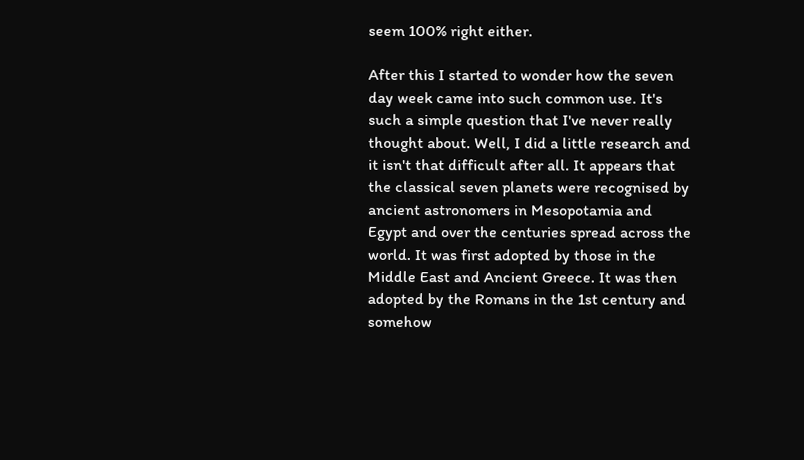seem 100% right either.

After this I started to wonder how the seven day week came into such common use. It's such a simple question that I've never really thought about. Well, I did a little research and it isn't that difficult after all. It appears that the classical seven planets were recognised by ancient astronomers in Mesopotamia and Egypt and over the centuries spread across the world. It was first adopted by those in the Middle East and Ancient Greece. It was then adopted by the Romans in the 1st century and somehow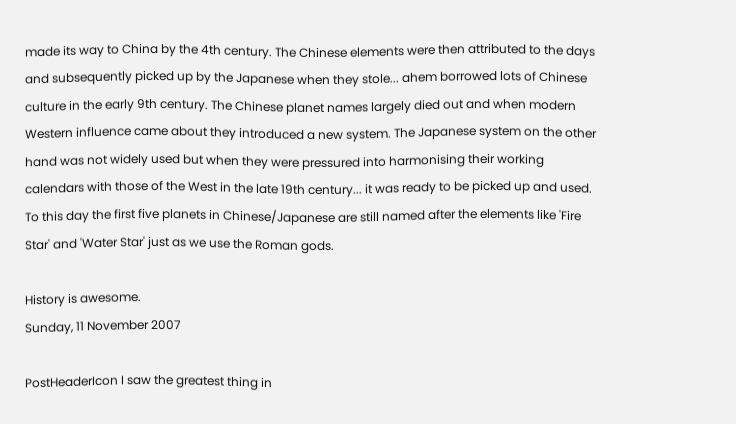made its way to China by the 4th century. The Chinese elements were then attributed to the days and subsequently picked up by the Japanese when they stole... ahem borrowed lots of Chinese culture in the early 9th century. The Chinese planet names largely died out and when modern Western influence came about they introduced a new system. The Japanese system on the other hand was not widely used but when they were pressured into harmonising their working calendars with those of the West in the late 19th century... it was ready to be picked up and used. To this day the first five planets in Chinese/Japanese are still named after the elements like 'Fire Star' and 'Water Star' just as we use the Roman gods.

History is awesome.
Sunday, 11 November 2007

PostHeaderIcon I saw the greatest thing in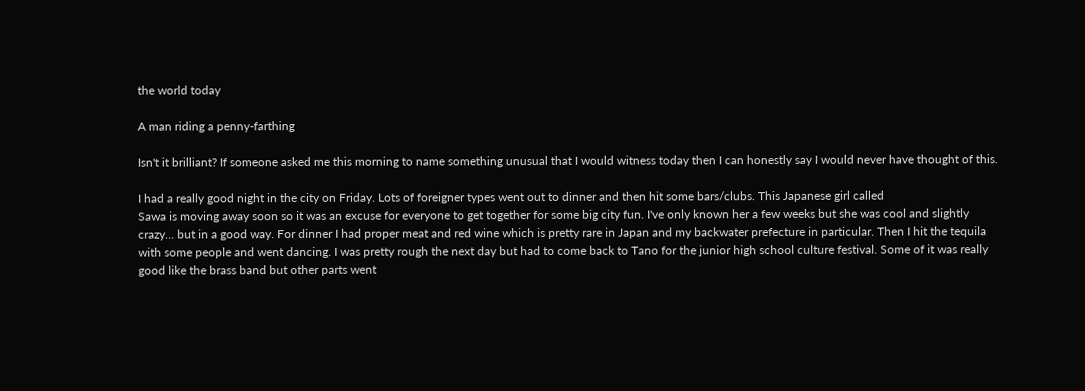the world today

A man riding a penny-farthing

Isn't it brilliant? If someone asked me this morning to name something unusual that I would witness today then I can honestly say I would never have thought of this.

I had a really good night in the city on Friday. Lots of foreigner types went out to dinner and then hit some bars/clubs. This Japanese girl called
Sawa is moving away soon so it was an excuse for everyone to get together for some big city fun. I've only known her a few weeks but she was cool and slightly crazy... but in a good way. For dinner I had proper meat and red wine which is pretty rare in Japan and my backwater prefecture in particular. Then I hit the tequila with some people and went dancing. I was pretty rough the next day but had to come back to Tano for the junior high school culture festival. Some of it was really good like the brass band but other parts went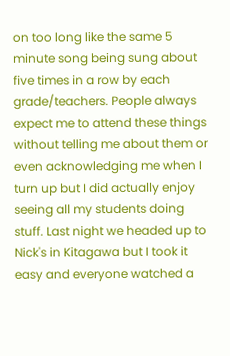on too long like the same 5 minute song being sung about five times in a row by each grade/teachers. People always expect me to attend these things without telling me about them or even acknowledging me when I turn up but I did actually enjoy seeing all my students doing stuff. Last night we headed up to Nick's in Kitagawa but I took it easy and everyone watched a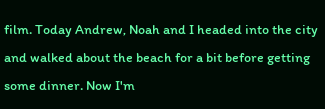film. Today Andrew, Noah and I headed into the city and walked about the beach for a bit before getting some dinner. Now I'm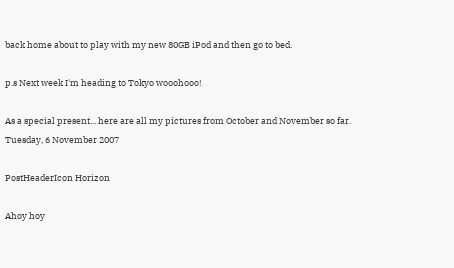back home about to play with my new 80GB iPod and then go to bed.

p.s Next week I'm heading to Tokyo wooohooo!

As a special present... here are all my pictures from October and November so far.
Tuesday, 6 November 2007

PostHeaderIcon Horizon

Ahoy hoy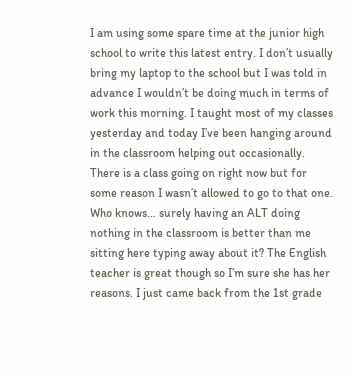I am using some spare time at the junior high school to write this latest entry. I don’t usually bring my laptop to the school but I was told in advance I wouldn’t be doing much in terms of work this morning. I taught most of my classes yesterday and today I’ve been hanging around in the classroom helping out occasionally. There is a class going on right now but for some reason I wasn’t allowed to go to that one. Who knows… surely having an ALT doing nothing in the classroom is better than me sitting here typing away about it? The English teacher is great though so I’m sure she has her reasons. I just came back from the 1st grade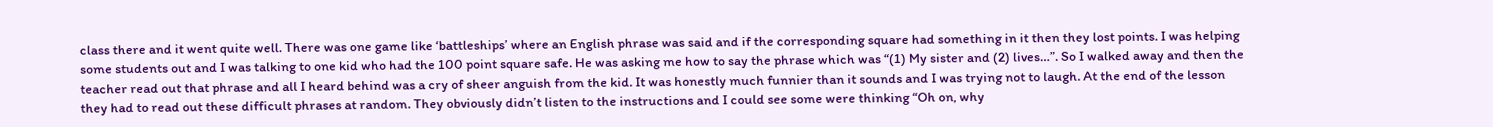class there and it went quite well. There was one game like ‘battleships’ where an English phrase was said and if the corresponding square had something in it then they lost points. I was helping some students out and I was talking to one kid who had the 100 point square safe. He was asking me how to say the phrase which was “(1) My sister and (2) lives…”. So I walked away and then the teacher read out that phrase and all I heard behind was a cry of sheer anguish from the kid. It was honestly much funnier than it sounds and I was trying not to laugh. At the end of the lesson they had to read out these difficult phrases at random. They obviously didn’t listen to the instructions and I could see some were thinking “Oh on, why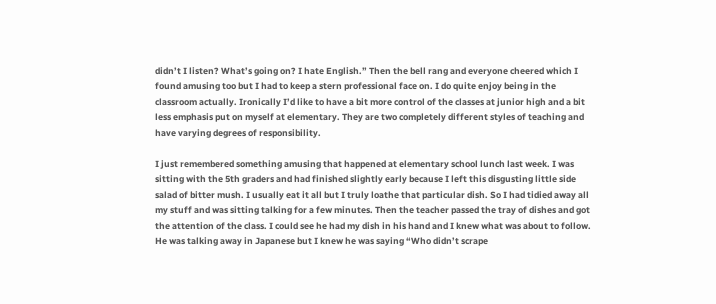didn’t I listen? What’s going on? I hate English.” Then the bell rang and everyone cheered which I found amusing too but I had to keep a stern professional face on. I do quite enjoy being in the classroom actually. Ironically I’d like to have a bit more control of the classes at junior high and a bit less emphasis put on myself at elementary. They are two completely different styles of teaching and have varying degrees of responsibility.

I just remembered something amusing that happened at elementary school lunch last week. I was sitting with the 5th graders and had finished slightly early because I left this disgusting little side salad of bitter mush. I usually eat it all but I truly loathe that particular dish. So I had tidied away all my stuff and was sitting talking for a few minutes. Then the teacher passed the tray of dishes and got the attention of the class. I could see he had my dish in his hand and I knew what was about to follow. He was talking away in Japanese but I knew he was saying “Who didn’t scrape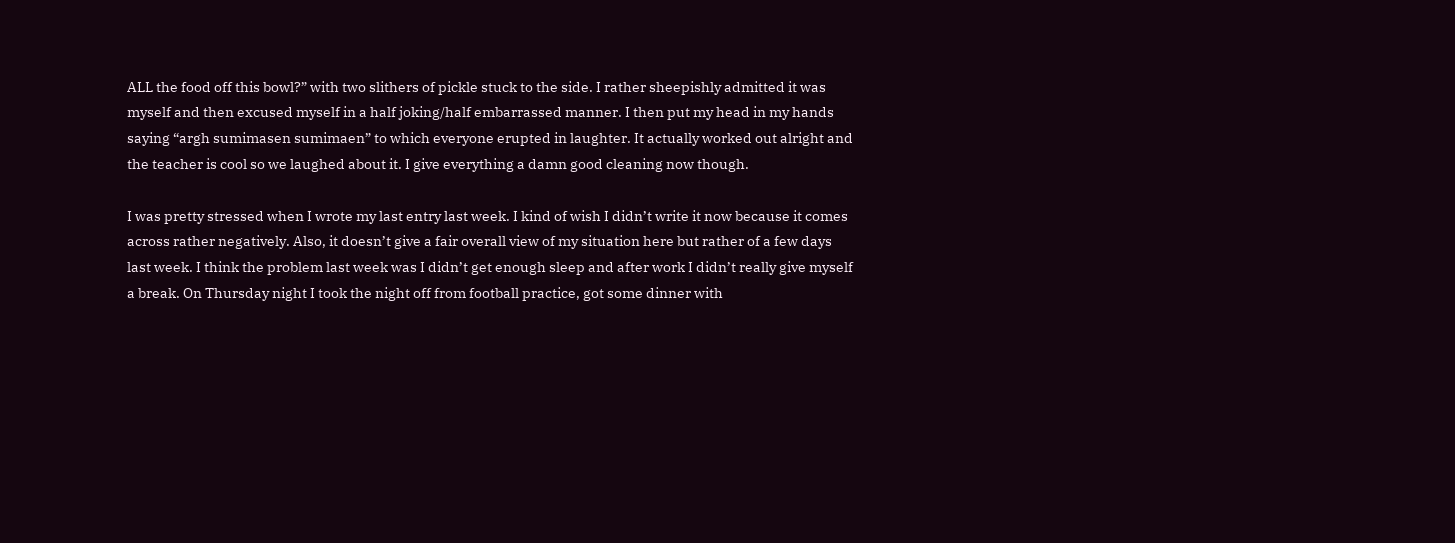ALL the food off this bowl?” with two slithers of pickle stuck to the side. I rather sheepishly admitted it was myself and then excused myself in a half joking/half embarrassed manner. I then put my head in my hands saying “argh sumimasen sumimaen” to which everyone erupted in laughter. It actually worked out alright and the teacher is cool so we laughed about it. I give everything a damn good cleaning now though.

I was pretty stressed when I wrote my last entry last week. I kind of wish I didn’t write it now because it comes across rather negatively. Also, it doesn’t give a fair overall view of my situation here but rather of a few days last week. I think the problem last week was I didn’t get enough sleep and after work I didn’t really give myself a break. On Thursday night I took the night off from football practice, got some dinner with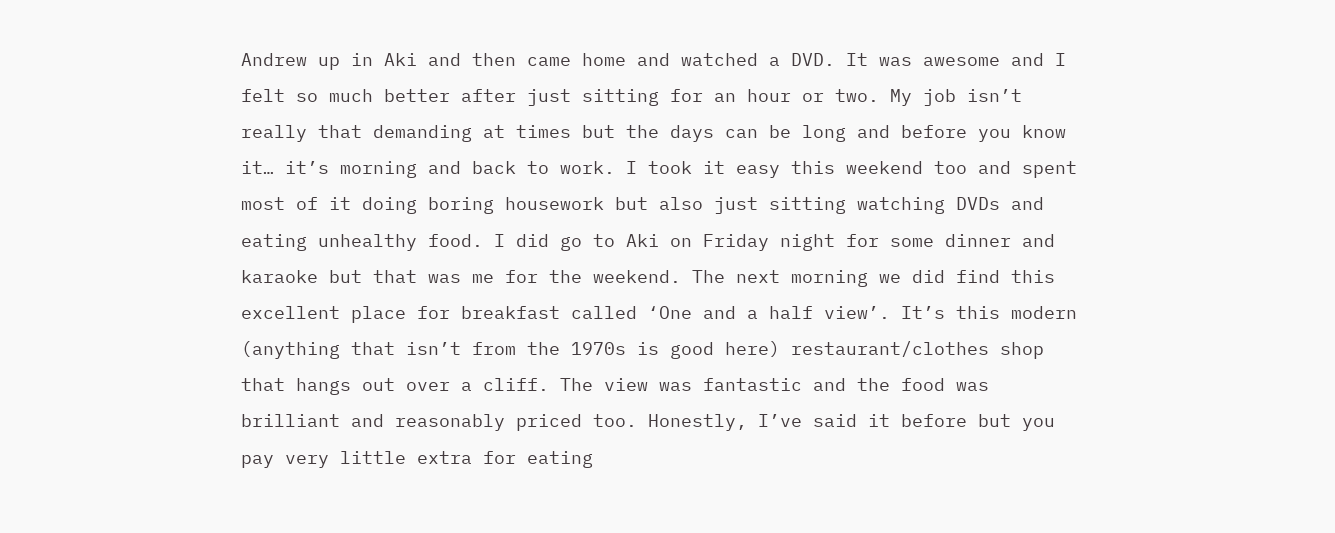Andrew up in Aki and then came home and watched a DVD. It was awesome and I felt so much better after just sitting for an hour or two. My job isn’t really that demanding at times but the days can be long and before you know it… it’s morning and back to work. I took it easy this weekend too and spent most of it doing boring housework but also just sitting watching DVDs and eating unhealthy food. I did go to Aki on Friday night for some dinner and karaoke but that was me for the weekend. The next morning we did find this excellent place for breakfast called ‘One and a half view’. It’s this modern (anything that isn’t from the 1970s is good here) restaurant/clothes shop that hangs out over a cliff. The view was fantastic and the food was brilliant and reasonably priced too. Honestly, I’ve said it before but you pay very little extra for eating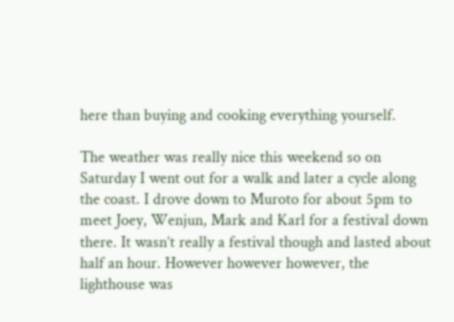here than buying and cooking everything yourself.

The weather was really nice this weekend so on Saturday I went out for a walk and later a cycle along the coast. I drove down to Muroto for about 5pm to meet Joey, Wenjun, Mark and Karl for a festival down there. It wasn’t really a festival though and lasted about half an hour. However however however, the lighthouse was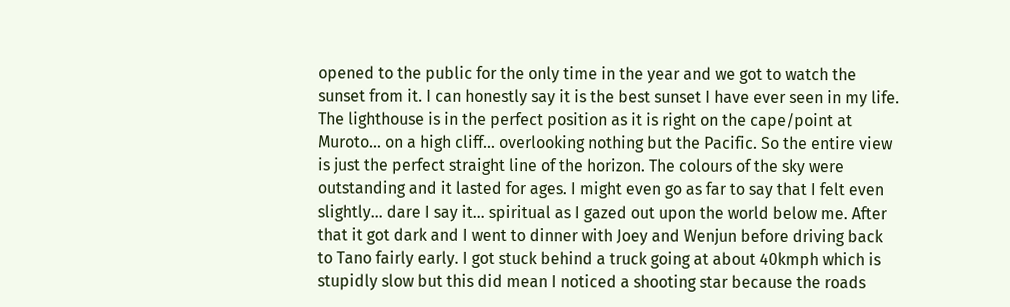opened to the public for the only time in the year and we got to watch the sunset from it. I can honestly say it is the best sunset I have ever seen in my life. The lighthouse is in the perfect position as it is right on the cape/point at Muroto… on a high cliff… overlooking nothing but the Pacific. So the entire view is just the perfect straight line of the horizon. The colours of the sky were outstanding and it lasted for ages. I might even go as far to say that I felt even slightly… dare I say it… spiritual as I gazed out upon the world below me. After that it got dark and I went to dinner with Joey and Wenjun before driving back to Tano fairly early. I got stuck behind a truck going at about 40kmph which is stupidly slow but this did mean I noticed a shooting star because the roads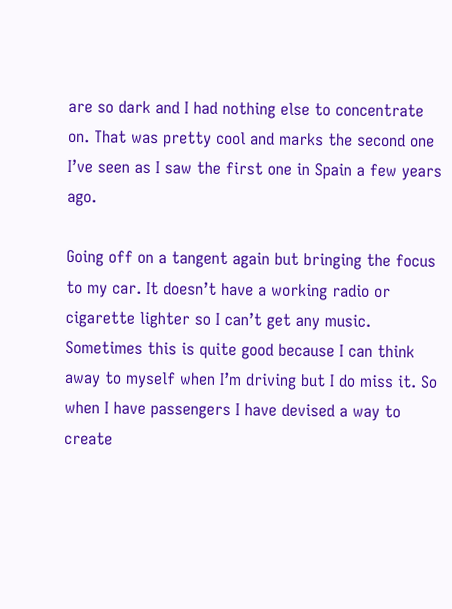are so dark and I had nothing else to concentrate on. That was pretty cool and marks the second one I’ve seen as I saw the first one in Spain a few years ago.

Going off on a tangent again but bringing the focus to my car. It doesn’t have a working radio or cigarette lighter so I can’t get any music. Sometimes this is quite good because I can think away to myself when I’m driving but I do miss it. So when I have passengers I have devised a way to create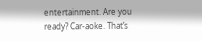entertainment. Are you ready? Car-aoke. That’s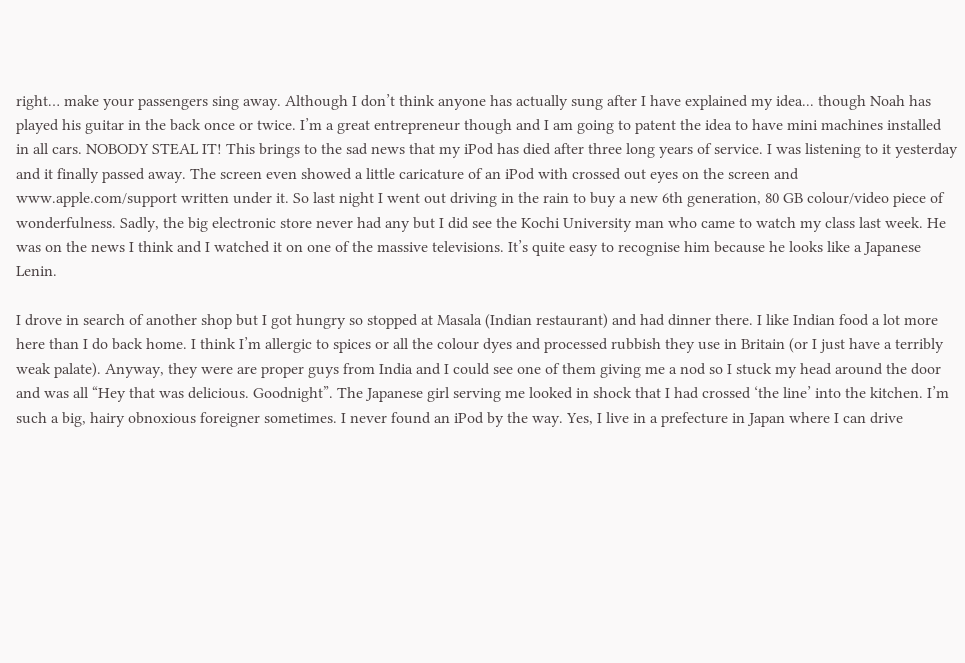right… make your passengers sing away. Although I don’t think anyone has actually sung after I have explained my idea... though Noah has played his guitar in the back once or twice. I’m a great entrepreneur though and I am going to patent the idea to have mini machines installed in all cars. NOBODY STEAL IT! This brings to the sad news that my iPod has died after three long years of service. I was listening to it yesterday and it finally passed away. The screen even showed a little caricature of an iPod with crossed out eyes on the screen and www.apple.com/support written under it. So last night I went out driving in the rain to buy a new 6th generation, 80 GB colour/video piece of wonderfulness. Sadly, the big electronic store never had any but I did see the Kochi University man who came to watch my class last week. He was on the news I think and I watched it on one of the massive televisions. It’s quite easy to recognise him because he looks like a Japanese Lenin.

I drove in search of another shop but I got hungry so stopped at Masala (Indian restaurant) and had dinner there. I like Indian food a lot more here than I do back home. I think I’m allergic to spices or all the colour dyes and processed rubbish they use in Britain (or I just have a terribly weak palate). Anyway, they were are proper guys from India and I could see one of them giving me a nod so I stuck my head around the door and was all “Hey that was delicious. Goodnight”. The Japanese girl serving me looked in shock that I had crossed ‘the line’ into the kitchen. I’m such a big, hairy obnoxious foreigner sometimes. I never found an iPod by the way. Yes, I live in a prefecture in Japan where I can drive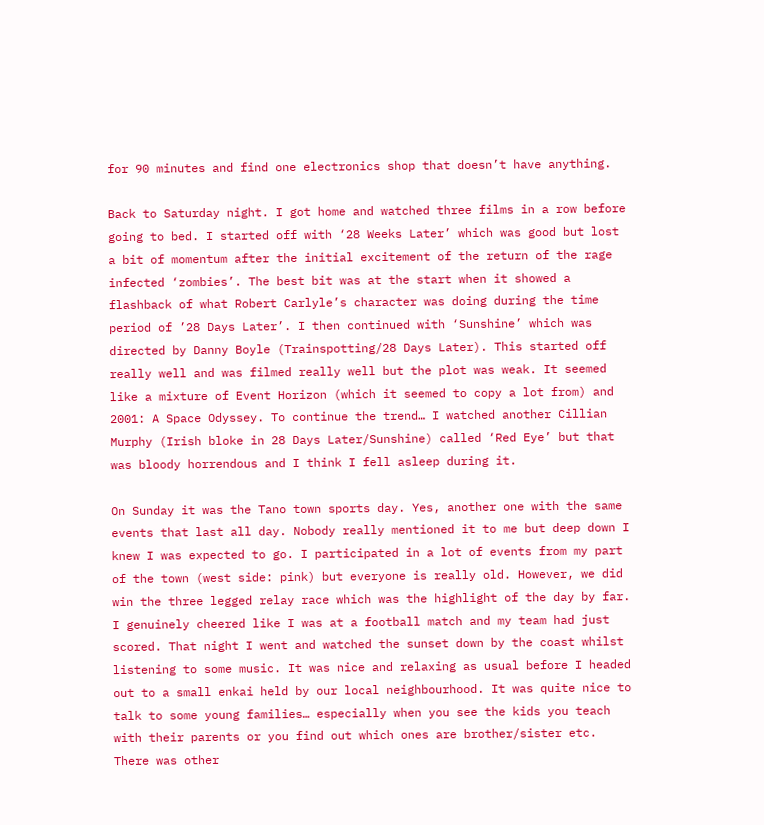for 90 minutes and find one electronics shop that doesn’t have anything.

Back to Saturday night. I got home and watched three films in a row before going to bed. I started off with ‘28 Weeks Later’ which was good but lost a bit of momentum after the initial excitement of the return of the rage infected ‘zombies’. The best bit was at the start when it showed a flashback of what Robert Carlyle’s character was doing during the time period of ’28 Days Later’. I then continued with ‘Sunshine’ which was directed by Danny Boyle (Trainspotting/28 Days Later). This started off really well and was filmed really well but the plot was weak. It seemed like a mixture of Event Horizon (which it seemed to copy a lot from) and 2001: A Space Odyssey. To continue the trend… I watched another Cillian Murphy (Irish bloke in 28 Days Later/Sunshine) called ‘Red Eye’ but that was bloody horrendous and I think I fell asleep during it.

On Sunday it was the Tano town sports day. Yes, another one with the same events that last all day. Nobody really mentioned it to me but deep down I knew I was expected to go. I participated in a lot of events from my part of the town (west side: pink) but everyone is really old. However, we did win the three legged relay race which was the highlight of the day by far. I genuinely cheered like I was at a football match and my team had just scored. That night I went and watched the sunset down by the coast whilst listening to some music. It was nice and relaxing as usual before I headed out to a small enkai held by our local neighbourhood. It was quite nice to talk to some young families… especially when you see the kids you teach with their parents or you find out which ones are brother/sister etc. There was other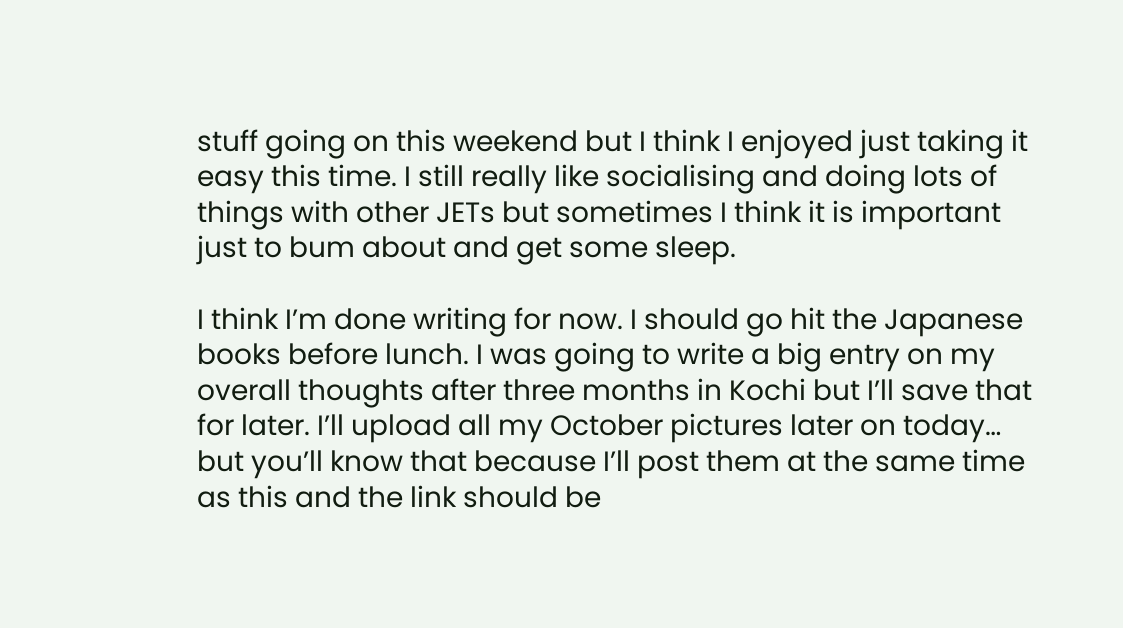stuff going on this weekend but I think I enjoyed just taking it easy this time. I still really like socialising and doing lots of things with other JETs but sometimes I think it is important just to bum about and get some sleep.

I think I’m done writing for now. I should go hit the Japanese books before lunch. I was going to write a big entry on my overall thoughts after three months in Kochi but I’ll save that for later. I’ll upload all my October pictures later on today… but you’ll know that because I’ll post them at the same time as this and the link should be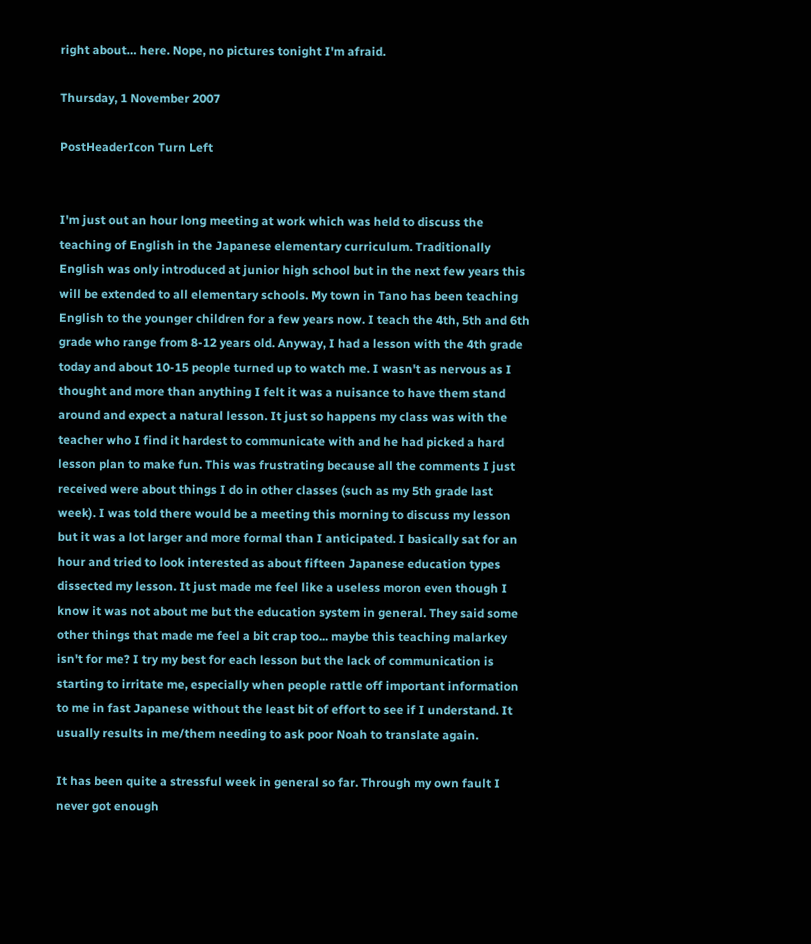right about… here. Nope, no pictures tonight I'm afraid.

Thursday, 1 November 2007

PostHeaderIcon Turn Left


I'm just out an hour long meeting at work which was held to discuss the teaching of English in the Japanese elementary curriculum. Traditionally English was only introduced at junior high school but in the next few years this will be extended to all elementary schools. My town in Tano has been teaching English to the younger children for a few years now. I teach the 4th, 5th and 6th grade who range from 8-12 years old. Anyway, I had a lesson with the 4th grade today and about 10-15 people turned up to watch me. I wasn't as nervous as I thought and more than anything I felt it was a nuisance to have them stand around and expect a natural lesson. It just so happens my class was with the teacher who I find it hardest to communicate with and he had picked a hard lesson plan to make fun. This was frustrating because all the comments I just received were about things I do in other classes (such as my 5th grade last week). I was told there would be a meeting this morning to discuss my lesson but it was a lot larger and more formal than I anticipated. I basically sat for an hour and tried to look interested as about fifteen Japanese education types dissected my lesson. It just made me feel like a useless moron even though I know it was not about me but the education system in general. They said some other things that made me feel a bit crap too... maybe this teaching malarkey isn't for me? I try my best for each lesson but the lack of communication is starting to irritate me, especially when people rattle off important information to me in fast Japanese without the least bit of effort to see if I understand. It usually results in me/them needing to ask poor Noah to translate again.

It has been quite a stressful week in general so far. Through my own fault I never got enough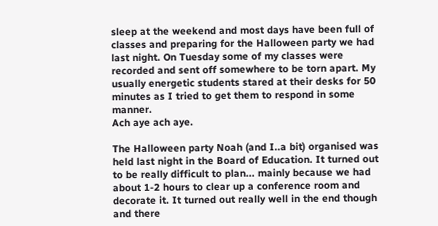sleep at the weekend and most days have been full of classes and preparing for the Halloween party we had last night. On Tuesday some of my classes were recorded and sent off somewhere to be torn apart. My usually energetic students stared at their desks for 50 minutes as I tried to get them to respond in some manner.
Ach aye ach aye.

The Halloween party Noah (and I..a bit) organised was held last night in the Board of Education. It turned out to be really difficult to plan... mainly because we had about 1-2 hours to clear up a conference room and decorate it. It turned out really well in the end though and there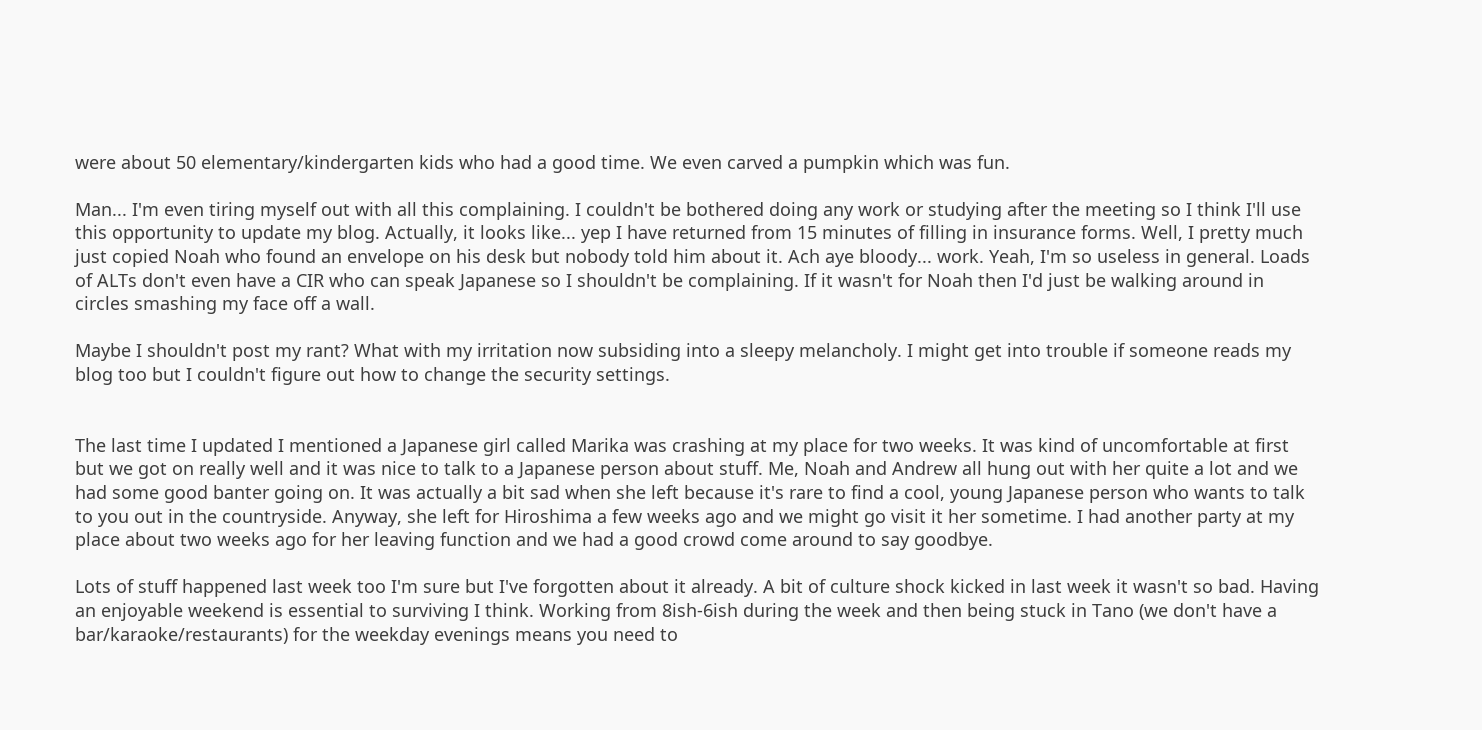were about 50 elementary/kindergarten kids who had a good time. We even carved a pumpkin which was fun.

Man... I'm even tiring myself out with all this complaining. I couldn't be bothered doing any work or studying after the meeting so I think I'll use this opportunity to update my blog. Actually, it looks like... yep I have returned from 15 minutes of filling in insurance forms. Well, I pretty much just copied Noah who found an envelope on his desk but nobody told him about it. Ach aye bloody... work. Yeah, I'm so useless in general. Loads of ALTs don't even have a CIR who can speak Japanese so I shouldn't be complaining. If it wasn't for Noah then I'd just be walking around in circles smashing my face off a wall.

Maybe I shouldn't post my rant? What with my irritation now subsiding into a sleepy melancholy. I might get into trouble if someone reads my blog too but I couldn't figure out how to change the security settings.


The last time I updated I mentioned a Japanese girl called Marika was crashing at my place for two weeks. It was kind of uncomfortable at first but we got on really well and it was nice to talk to a Japanese person about stuff. Me, Noah and Andrew all hung out with her quite a lot and we had some good banter going on. It was actually a bit sad when she left because it's rare to find a cool, young Japanese person who wants to talk to you out in the countryside. Anyway, she left for Hiroshima a few weeks ago and we might go visit it her sometime. I had another party at my place about two weeks ago for her leaving function and we had a good crowd come around to say goodbye.

Lots of stuff happened last week too I'm sure but I've forgotten about it already. A bit of culture shock kicked in last week it wasn't so bad. Having an enjoyable weekend is essential to surviving I think. Working from 8ish-6ish during the week and then being stuck in Tano (we don't have a bar/karaoke/restaurants) for the weekday evenings means you need to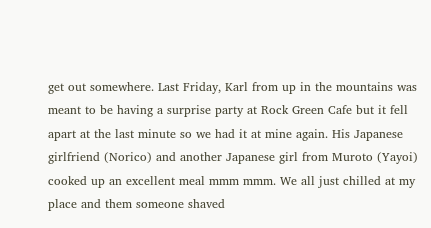get out somewhere. Last Friday, Karl from up in the mountains was meant to be having a surprise party at Rock Green Cafe but it fell apart at the last minute so we had it at mine again. His Japanese girlfriend (Norico) and another Japanese girl from Muroto (Yayoi) cooked up an excellent meal mmm mmm. We all just chilled at my place and them someone shaved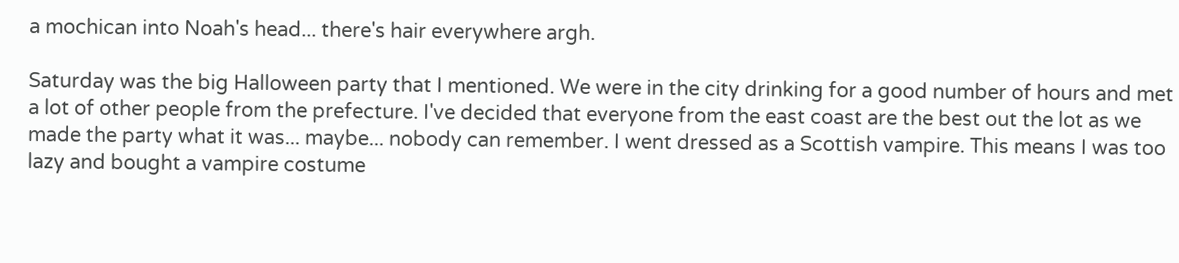a mochican into Noah's head... there's hair everywhere argh.

Saturday was the big Halloween party that I mentioned. We were in the city drinking for a good number of hours and met a lot of other people from the prefecture. I've decided that everyone from the east coast are the best out the lot as we made the party what it was... maybe... nobody can remember. I went dressed as a Scottish vampire. This means I was too lazy and bought a vampire costume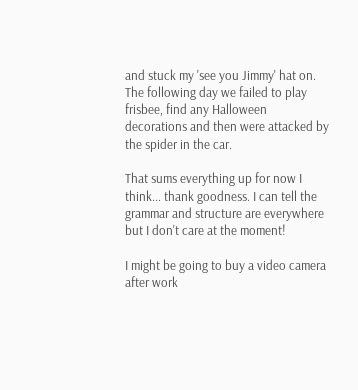and stuck my 'see you Jimmy' hat on. The following day we failed to play frisbee, find any Halloween decorations and then were attacked by the spider in the car.

That sums everything up for now I think... thank goodness. I can tell the grammar and structure are everywhere but I don't care at the moment!

I might be going to buy a video camera after work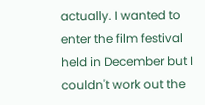actually. I wanted to enter the film festival held in December but I couldn't work out the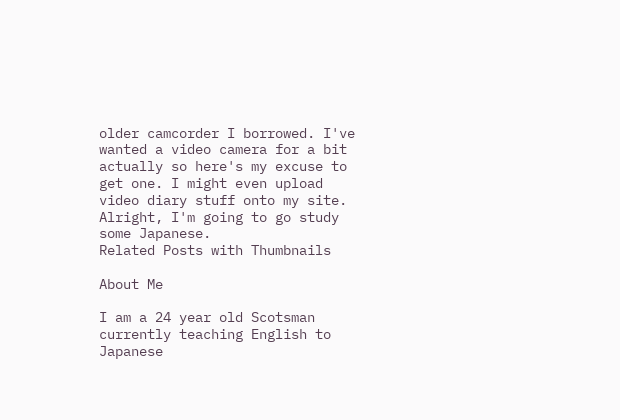older camcorder I borrowed. I've wanted a video camera for a bit actually so here's my excuse to get one. I might even upload video diary stuff onto my site. Alright, I'm going to go study some Japanese.
Related Posts with Thumbnails

About Me

I am a 24 year old Scotsman currently teaching English to Japanese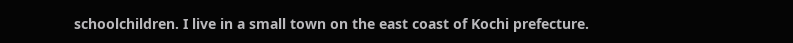schoolchildren. I live in a small town on the east coast of Kochi prefecture.